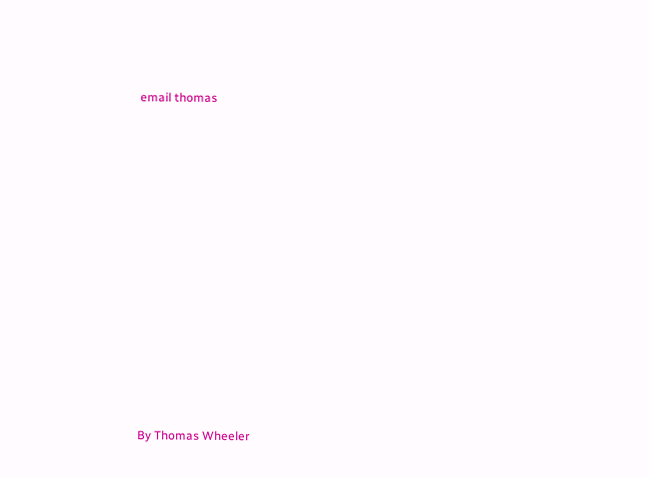email thomas

















By Thomas Wheeler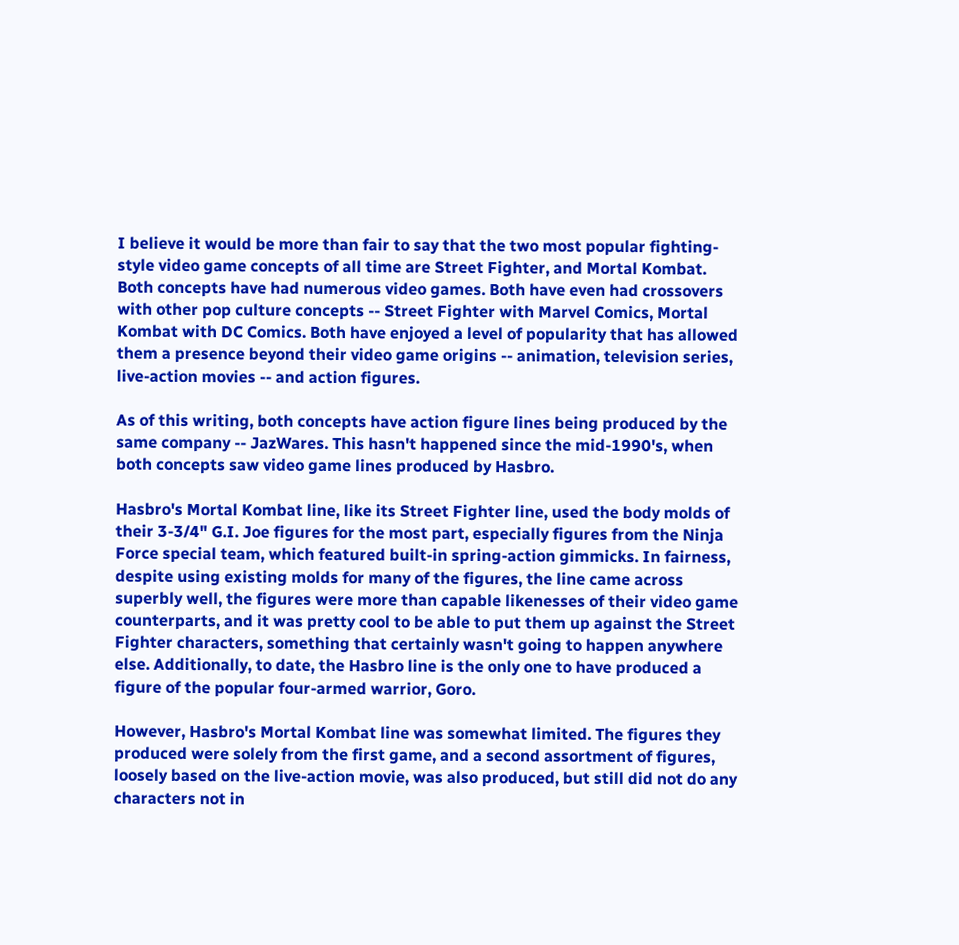I believe it would be more than fair to say that the two most popular fighting-style video game concepts of all time are Street Fighter, and Mortal Kombat. Both concepts have had numerous video games. Both have even had crossovers with other pop culture concepts -- Street Fighter with Marvel Comics, Mortal Kombat with DC Comics. Both have enjoyed a level of popularity that has allowed them a presence beyond their video game origins -- animation, television series, live-action movies -- and action figures.

As of this writing, both concepts have action figure lines being produced by the same company -- JazWares. This hasn't happened since the mid-1990's, when both concepts saw video game lines produced by Hasbro.

Hasbro's Mortal Kombat line, like its Street Fighter line, used the body molds of their 3-3/4" G.I. Joe figures for the most part, especially figures from the Ninja Force special team, which featured built-in spring-action gimmicks. In fairness, despite using existing molds for many of the figures, the line came across superbly well, the figures were more than capable likenesses of their video game counterparts, and it was pretty cool to be able to put them up against the Street Fighter characters, something that certainly wasn't going to happen anywhere else. Additionally, to date, the Hasbro line is the only one to have produced a figure of the popular four-armed warrior, Goro.

However, Hasbro's Mortal Kombat line was somewhat limited. The figures they produced were solely from the first game, and a second assortment of figures, loosely based on the live-action movie, was also produced, but still did not do any characters not in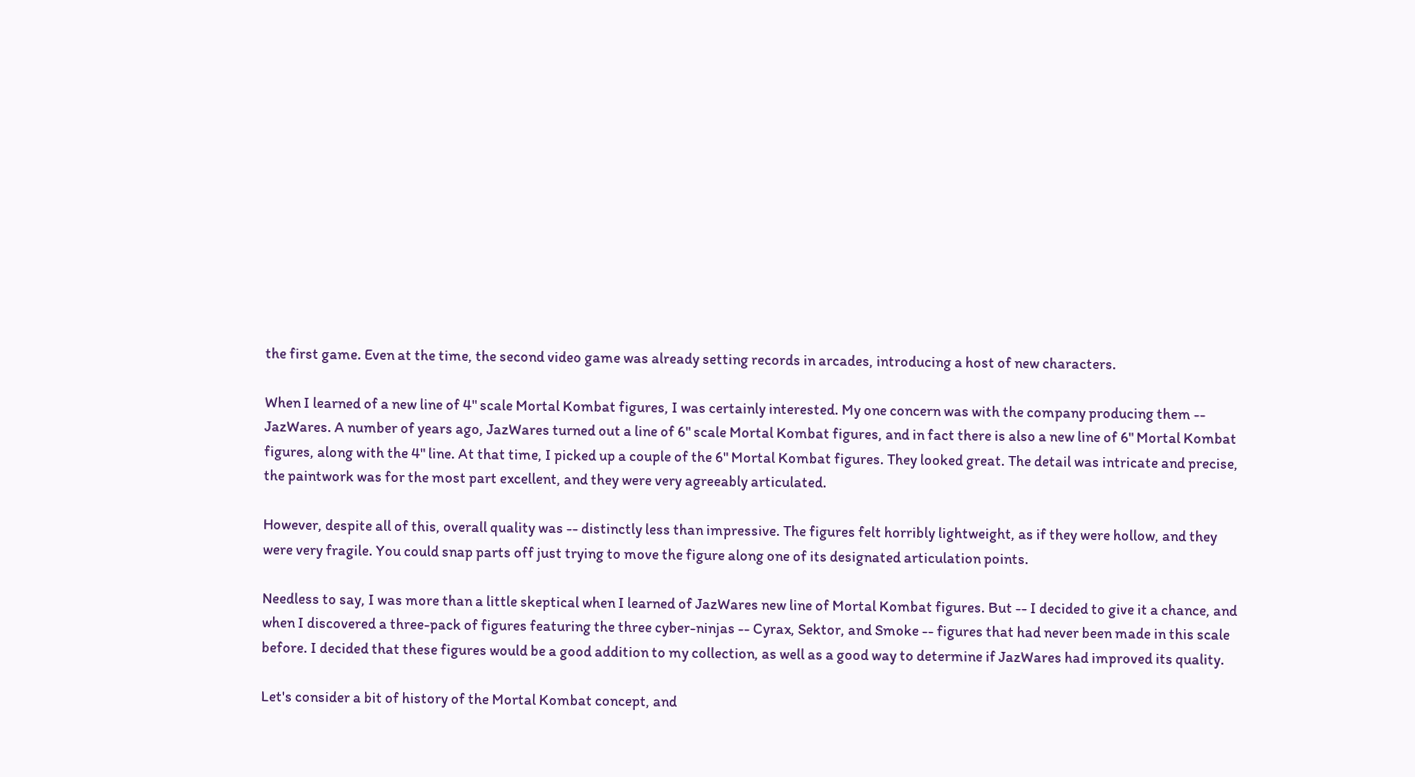the first game. Even at the time, the second video game was already setting records in arcades, introducing a host of new characters.

When I learned of a new line of 4" scale Mortal Kombat figures, I was certainly interested. My one concern was with the company producing them -- JazWares. A number of years ago, JazWares turned out a line of 6" scale Mortal Kombat figures, and in fact there is also a new line of 6" Mortal Kombat figures, along with the 4" line. At that time, I picked up a couple of the 6" Mortal Kombat figures. They looked great. The detail was intricate and precise, the paintwork was for the most part excellent, and they were very agreeably articulated.

However, despite all of this, overall quality was -- distinctly less than impressive. The figures felt horribly lightweight, as if they were hollow, and they were very fragile. You could snap parts off just trying to move the figure along one of its designated articulation points.

Needless to say, I was more than a little skeptical when I learned of JazWares new line of Mortal Kombat figures. But -- I decided to give it a chance, and when I discovered a three-pack of figures featuring the three cyber-ninjas -- Cyrax, Sektor, and Smoke -- figures that had never been made in this scale before. I decided that these figures would be a good addition to my collection, as well as a good way to determine if JazWares had improved its quality.

Let's consider a bit of history of the Mortal Kombat concept, and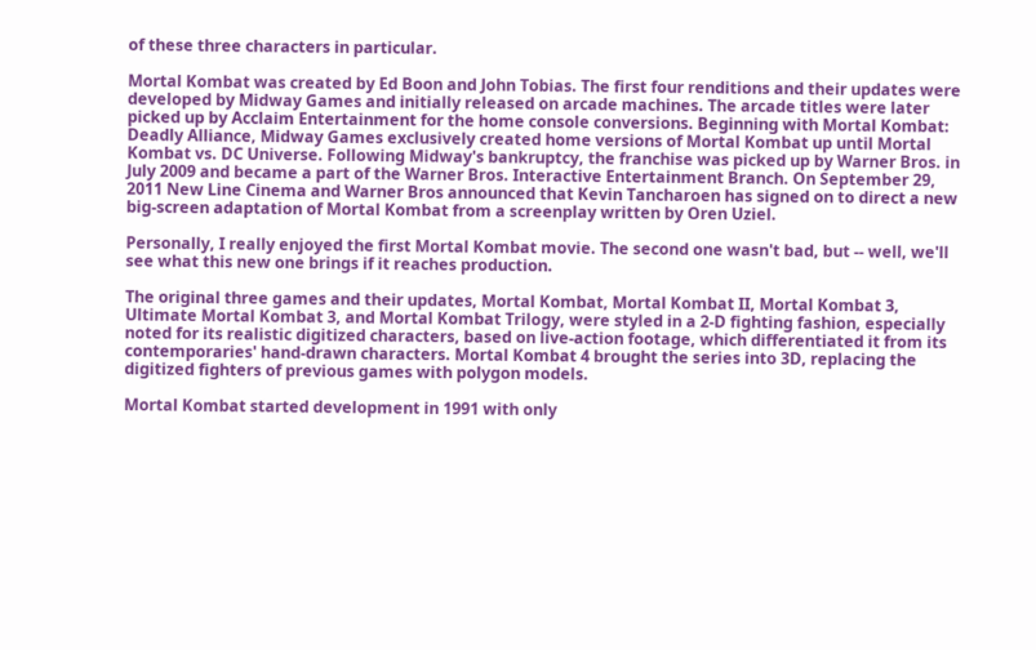of these three characters in particular.

Mortal Kombat was created by Ed Boon and John Tobias. The first four renditions and their updates were developed by Midway Games and initially released on arcade machines. The arcade titles were later picked up by Acclaim Entertainment for the home console conversions. Beginning with Mortal Kombat: Deadly Alliance, Midway Games exclusively created home versions of Mortal Kombat up until Mortal Kombat vs. DC Universe. Following Midway's bankruptcy, the franchise was picked up by Warner Bros. in July 2009 and became a part of the Warner Bros. Interactive Entertainment Branch. On September 29, 2011 New Line Cinema and Warner Bros announced that Kevin Tancharoen has signed on to direct a new big-screen adaptation of Mortal Kombat from a screenplay written by Oren Uziel.

Personally, I really enjoyed the first Mortal Kombat movie. The second one wasn't bad, but -- well, we'll see what this new one brings if it reaches production.

The original three games and their updates, Mortal Kombat, Mortal Kombat II, Mortal Kombat 3, Ultimate Mortal Kombat 3, and Mortal Kombat Trilogy, were styled in a 2-D fighting fashion, especially noted for its realistic digitized characters, based on live-action footage, which differentiated it from its contemporaries' hand-drawn characters. Mortal Kombat 4 brought the series into 3D, replacing the digitized fighters of previous games with polygon models.

Mortal Kombat started development in 1991 with only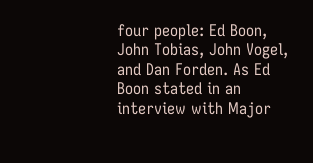four people: Ed Boon, John Tobias, John Vogel, and Dan Forden. As Ed Boon stated in an interview with Major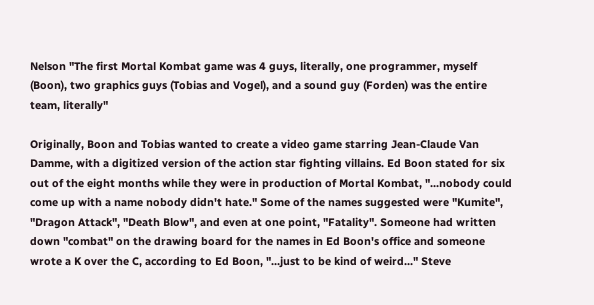Nelson "The first Mortal Kombat game was 4 guys, literally, one programmer, myself (Boon), two graphics guys (Tobias and Vogel), and a sound guy (Forden) was the entire team, literally"

Originally, Boon and Tobias wanted to create a video game starring Jean-Claude Van Damme, with a digitized version of the action star fighting villains. Ed Boon stated for six out of the eight months while they were in production of Mortal Kombat, "...nobody could come up with a name nobody didn't hate." Some of the names suggested were "Kumite", "Dragon Attack", "Death Blow", and even at one point, "Fatality". Someone had written down "combat" on the drawing board for the names in Ed Boon's office and someone wrote a K over the C, according to Ed Boon, "...just to be kind of weird..." Steve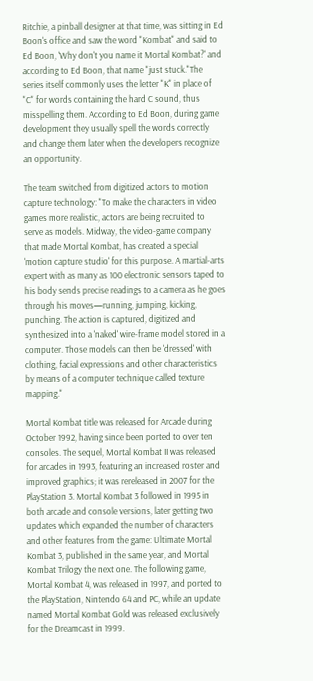Ritchie, a pinball designer at that time, was sitting in Ed Boon's office and saw the word "Kombat" and said to Ed Boon, 'Why don't you name it Mortal Kombat?' and according to Ed Boon, that name "just stuck."The series itself commonly uses the letter "K" in place of "C" for words containing the hard C sound, thus misspelling them. According to Ed Boon, during game development they usually spell the words correctly and change them later when the developers recognize an opportunity.

The team switched from digitized actors to motion capture technology: "To make the characters in video games more realistic, actors are being recruited to serve as models. Midway, the video-game company that made Mortal Kombat, has created a special 'motion capture studio' for this purpose. A martial-arts expert with as many as 100 electronic sensors taped to his body sends precise readings to a camera as he goes through his moves—running, jumping, kicking, punching. The action is captured, digitized and synthesized into a 'naked' wire-frame model stored in a computer. Those models can then be 'dressed' with clothing, facial expressions and other characteristics by means of a computer technique called texture mapping."

Mortal Kombat title was released for Arcade during October 1992, having since been ported to over ten consoles. The sequel, Mortal Kombat II was released for arcades in 1993, featuring an increased roster and improved graphics; it was rereleased in 2007 for the PlayStation 3. Mortal Kombat 3 followed in 1995 in both arcade and console versions, later getting two updates which expanded the number of characters and other features from the game: Ultimate Mortal Kombat 3, published in the same year, and Mortal Kombat Trilogy the next one. The following game, Mortal Kombat 4, was released in 1997, and ported to the PlayStation, Nintendo 64 and PC, while an update named Mortal Kombat Gold was released exclusively for the Dreamcast in 1999.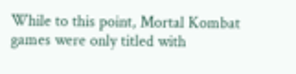While to this point, Mortal Kombat games were only titled with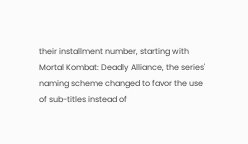their installment number, starting with Mortal Kombat: Deadly Alliance, the series' naming scheme changed to favor the use of sub-titles instead of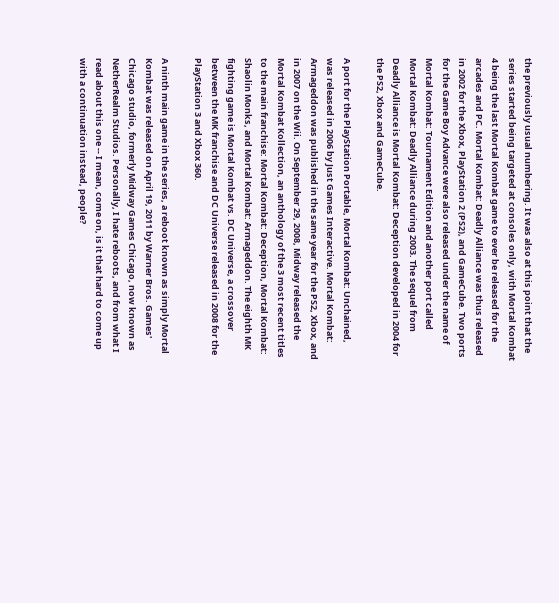the previously usual numbering. It was also at this point that the series started being targeted at consoles only, with Mortal Kombat 4 being the last Mortal Kombat game to ever be released for the arcades and PC. Mortal Kombat: Deadly Alliance was thus released in 2002 for the Xbox, PlayStation 2 (PS2), and GameCube. Two ports for the Game Boy Advance were also released under the name of Mortal Kombat: Tournament Edition and another port called Mortal Kombat: Deadly Alliance during 2003. The sequel from Deadly Alliance is Mortal Kombat: Deception developed in 2004 for the PS2, Xbox and GameCube.

A port for the PlayStation Portable, Mortal Kombat: Unchained, was released in 2006 by Just Games Interactive. Mortal Kombat: Armageddon was published in the same year for the PS2, Xbox, and in 2007 on the Wii. On September 29, 2008, Midway released the Mortal Kombat Kollection, an anthology of the 3 most recent titles to the main franchise: Mortal Kombat: Deception, Mortal Kombat: Shaolin Monks, and Mortal Kombat: Armageddon. The eighth MK fighting game is Mortal Kombat vs. DC Universe, a crossover between the MK franchise and DC Universe released in 2008 for the PlayStation 3 and Xbox 360.

A ninth main game in the series, a reboot known as simply Mortal Kombat was released on April 19, 2011 by Warner Bros. Games' Chicago studio, formerly Midway Games Chicago, now known as NetherRealm Studios. Personally, I hate reboots, and from what I read about this one -- I mean, come on, is it that hard to come up with a continuation instead, people?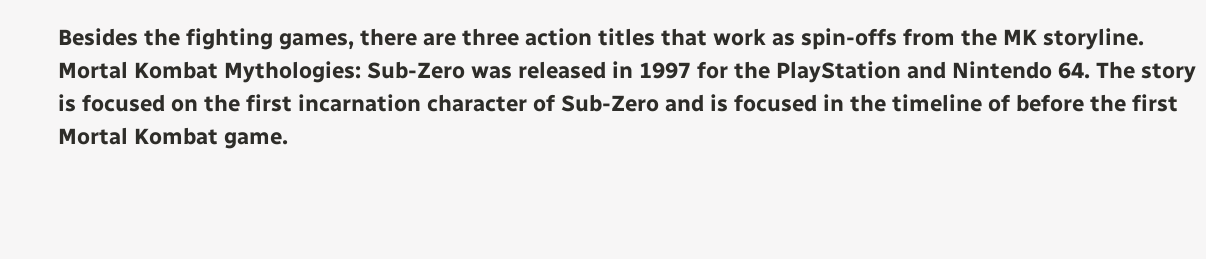Besides the fighting games, there are three action titles that work as spin-offs from the MK storyline. Mortal Kombat Mythologies: Sub-Zero was released in 1997 for the PlayStation and Nintendo 64. The story is focused on the first incarnation character of Sub-Zero and is focused in the timeline of before the first Mortal Kombat game.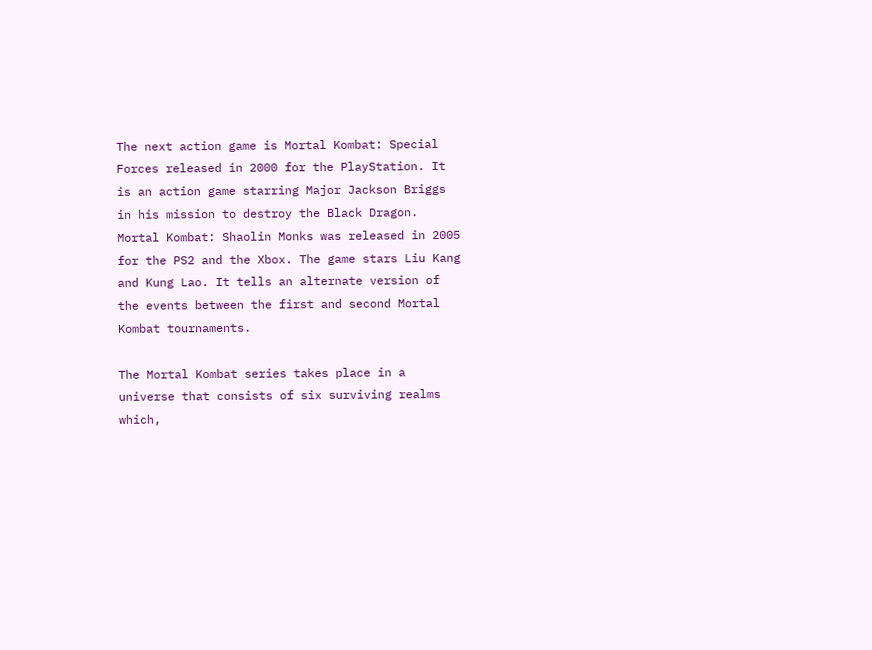The next action game is Mortal Kombat: Special Forces released in 2000 for the PlayStation. It is an action game starring Major Jackson Briggs in his mission to destroy the Black Dragon. Mortal Kombat: Shaolin Monks was released in 2005 for the PS2 and the Xbox. The game stars Liu Kang and Kung Lao. It tells an alternate version of the events between the first and second Mortal Kombat tournaments.

The Mortal Kombat series takes place in a universe that consists of six surviving realms which,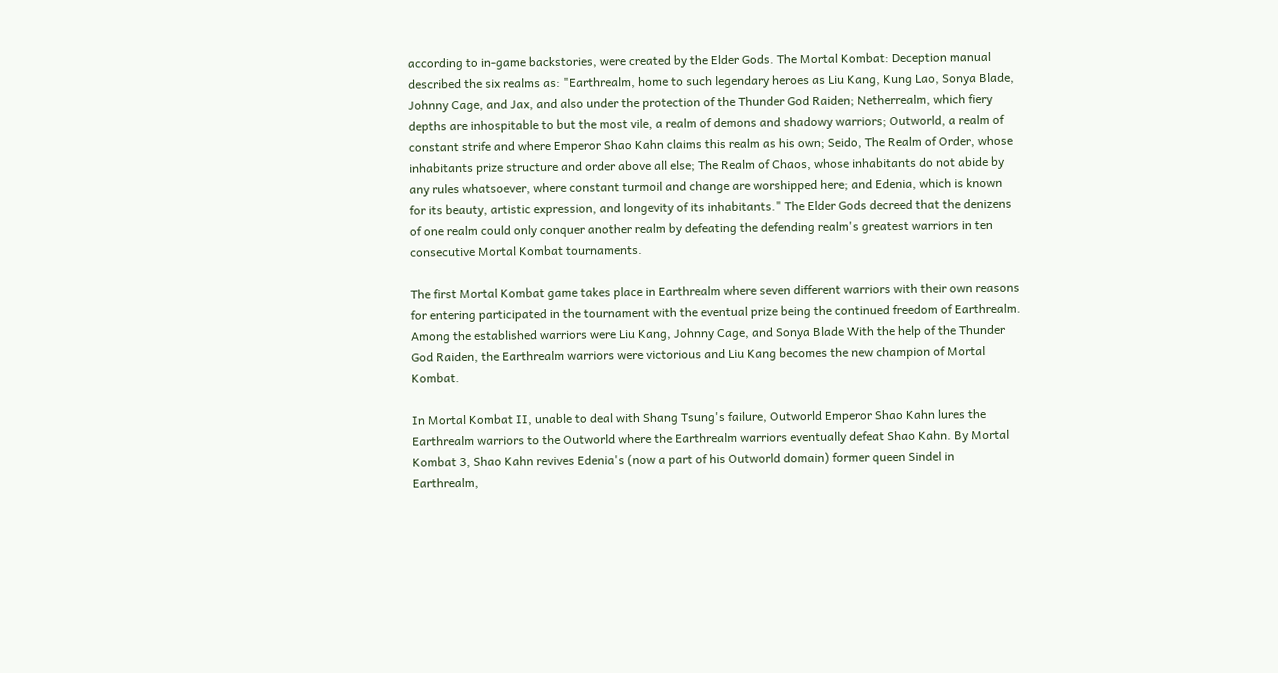according to in-game backstories, were created by the Elder Gods. The Mortal Kombat: Deception manual described the six realms as: "Earthrealm, home to such legendary heroes as Liu Kang, Kung Lao, Sonya Blade, Johnny Cage, and Jax, and also under the protection of the Thunder God Raiden; Netherrealm, which fiery depths are inhospitable to but the most vile, a realm of demons and shadowy warriors; Outworld, a realm of constant strife and where Emperor Shao Kahn claims this realm as his own; Seido, The Realm of Order, whose inhabitants prize structure and order above all else; The Realm of Chaos, whose inhabitants do not abide by any rules whatsoever, where constant turmoil and change are worshipped here; and Edenia, which is known for its beauty, artistic expression, and longevity of its inhabitants." The Elder Gods decreed that the denizens of one realm could only conquer another realm by defeating the defending realm's greatest warriors in ten consecutive Mortal Kombat tournaments.

The first Mortal Kombat game takes place in Earthrealm where seven different warriors with their own reasons for entering participated in the tournament with the eventual prize being the continued freedom of Earthrealm. Among the established warriors were Liu Kang, Johnny Cage, and Sonya Blade With the help of the Thunder God Raiden, the Earthrealm warriors were victorious and Liu Kang becomes the new champion of Mortal Kombat.

In Mortal Kombat II, unable to deal with Shang Tsung's failure, Outworld Emperor Shao Kahn lures the Earthrealm warriors to the Outworld where the Earthrealm warriors eventually defeat Shao Kahn. By Mortal Kombat 3, Shao Kahn revives Edenia's (now a part of his Outworld domain) former queen Sindel in Earthrealm,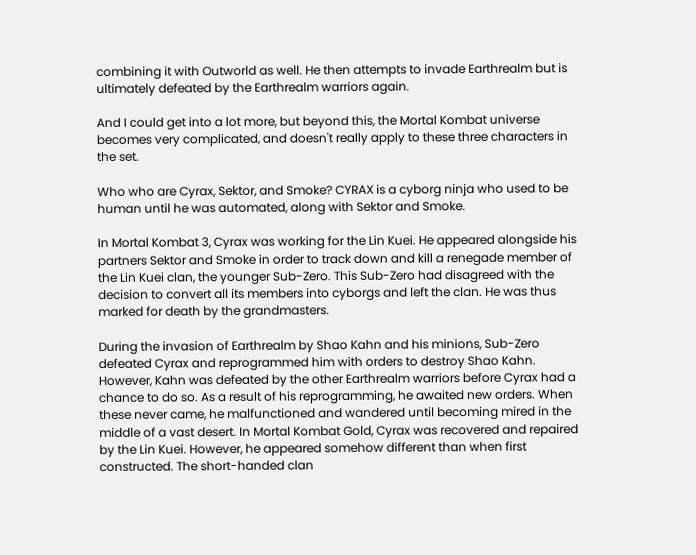combining it with Outworld as well. He then attempts to invade Earthrealm but is ultimately defeated by the Earthrealm warriors again.

And I could get into a lot more, but beyond this, the Mortal Kombat universe becomes very complicated, and doesn't really apply to these three characters in the set.

Who who are Cyrax, Sektor, and Smoke? CYRAX is a cyborg ninja who used to be human until he was automated, along with Sektor and Smoke.

In Mortal Kombat 3, Cyrax was working for the Lin Kuei. He appeared alongside his partners Sektor and Smoke in order to track down and kill a renegade member of the Lin Kuei clan, the younger Sub-Zero. This Sub-Zero had disagreed with the decision to convert all its members into cyborgs and left the clan. He was thus marked for death by the grandmasters.

During the invasion of Earthrealm by Shao Kahn and his minions, Sub-Zero defeated Cyrax and reprogrammed him with orders to destroy Shao Kahn. However, Kahn was defeated by the other Earthrealm warriors before Cyrax had a chance to do so. As a result of his reprogramming, he awaited new orders. When these never came, he malfunctioned and wandered until becoming mired in the middle of a vast desert. In Mortal Kombat Gold, Cyrax was recovered and repaired by the Lin Kuei. However, he appeared somehow different than when first constructed. The short-handed clan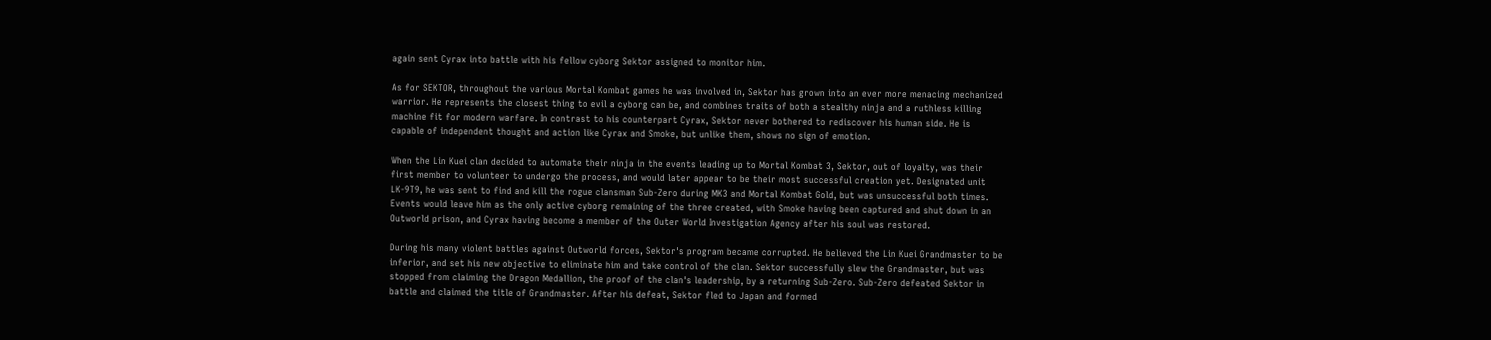again sent Cyrax into battle with his fellow cyborg Sektor assigned to monitor him.

As for SEKTOR, throughout the various Mortal Kombat games he was involved in, Sektor has grown into an ever more menacing mechanized warrior. He represents the closest thing to evil a cyborg can be, and combines traits of both a stealthy ninja and a ruthless killing machine fit for modern warfare. In contrast to his counterpart Cyrax, Sektor never bothered to rediscover his human side. He is capable of independent thought and action like Cyrax and Smoke, but unlike them, shows no sign of emotion.

When the Lin Kuei clan decided to automate their ninja in the events leading up to Mortal Kombat 3, Sektor, out of loyalty, was their first member to volunteer to undergo the process, and would later appear to be their most successful creation yet. Designated unit LK-9T9, he was sent to find and kill the rogue clansman Sub-Zero during MK3 and Mortal Kombat Gold, but was unsuccessful both times. Events would leave him as the only active cyborg remaining of the three created, with Smoke having been captured and shut down in an Outworld prison, and Cyrax having become a member of the Outer World Investigation Agency after his soul was restored.

During his many violent battles against Outworld forces, Sektor's program became corrupted. He believed the Lin Kuei Grandmaster to be inferior, and set his new objective to eliminate him and take control of the clan. Sektor successfully slew the Grandmaster, but was stopped from claiming the Dragon Medallion, the proof of the clan's leadership, by a returning Sub-Zero. Sub-Zero defeated Sektor in battle and claimed the title of Grandmaster. After his defeat, Sektor fled to Japan and formed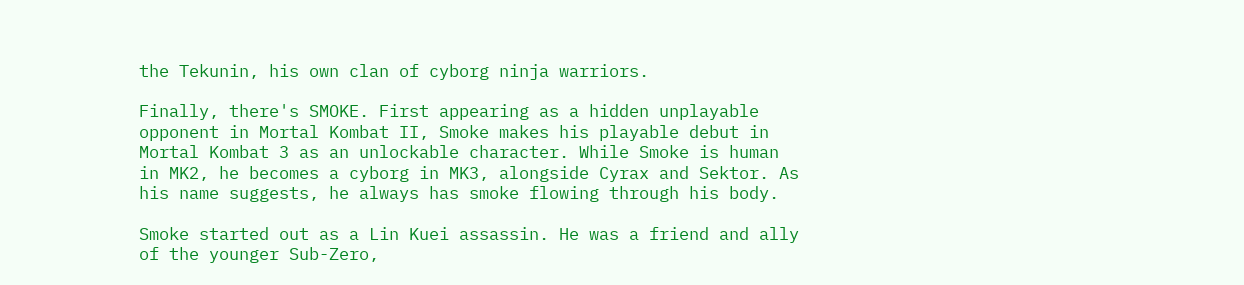the Tekunin, his own clan of cyborg ninja warriors.

Finally, there's SMOKE. First appearing as a hidden unplayable opponent in Mortal Kombat II, Smoke makes his playable debut in Mortal Kombat 3 as an unlockable character. While Smoke is human in MK2, he becomes a cyborg in MK3, alongside Cyrax and Sektor. As his name suggests, he always has smoke flowing through his body.

Smoke started out as a Lin Kuei assassin. He was a friend and ally of the younger Sub-Zero,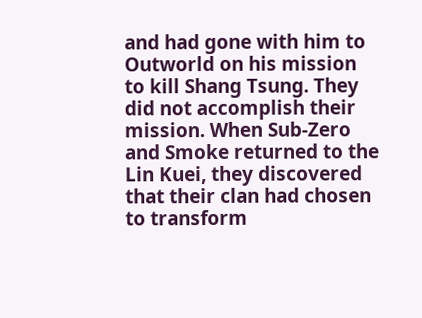and had gone with him to Outworld on his mission to kill Shang Tsung. They did not accomplish their mission. When Sub-Zero and Smoke returned to the Lin Kuei, they discovered that their clan had chosen to transform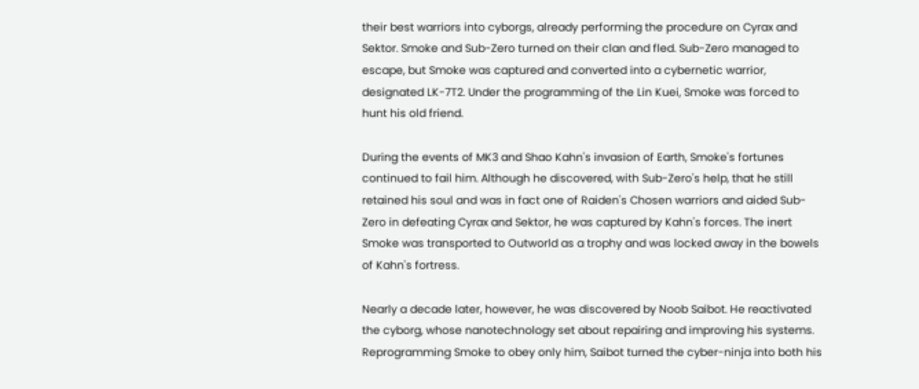their best warriors into cyborgs, already performing the procedure on Cyrax and Sektor. Smoke and Sub-Zero turned on their clan and fled. Sub-Zero managed to escape, but Smoke was captured and converted into a cybernetic warrior, designated LK-7T2. Under the programming of the Lin Kuei, Smoke was forced to hunt his old friend.

During the events of MK3 and Shao Kahn's invasion of Earth, Smoke's fortunes continued to fail him. Although he discovered, with Sub-Zero's help, that he still retained his soul and was in fact one of Raiden's Chosen warriors and aided Sub-Zero in defeating Cyrax and Sektor, he was captured by Kahn's forces. The inert Smoke was transported to Outworld as a trophy and was locked away in the bowels of Kahn's fortress.

Nearly a decade later, however, he was discovered by Noob Saibot. He reactivated the cyborg, whose nanotechnology set about repairing and improving his systems. Reprogramming Smoke to obey only him, Saibot turned the cyber-ninja into both his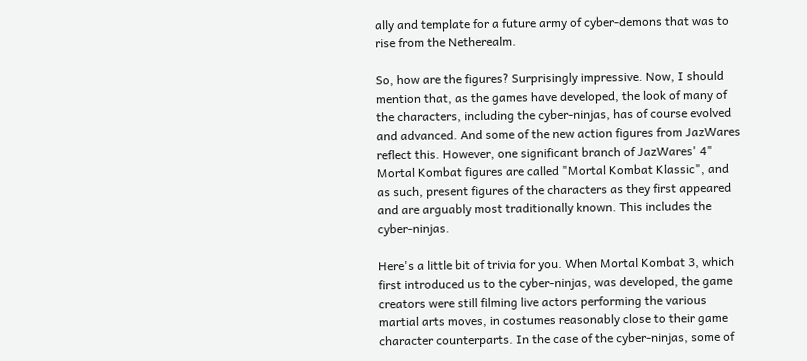ally and template for a future army of cyber-demons that was to rise from the Netherealm.

So, how are the figures? Surprisingly impressive. Now, I should mention that, as the games have developed, the look of many of the characters, including the cyber-ninjas, has of course evolved and advanced. And some of the new action figures from JazWares reflect this. However, one significant branch of JazWares' 4" Mortal Kombat figures are called "Mortal Kombat Klassic", and as such, present figures of the characters as they first appeared and are arguably most traditionally known. This includes the cyber-ninjas.

Here's a little bit of trivia for you. When Mortal Kombat 3, which first introduced us to the cyber-ninjas, was developed, the game creators were still filming live actors performing the various martial arts moves, in costumes reasonably close to their game character counterparts. In the case of the cyber-ninjas, some of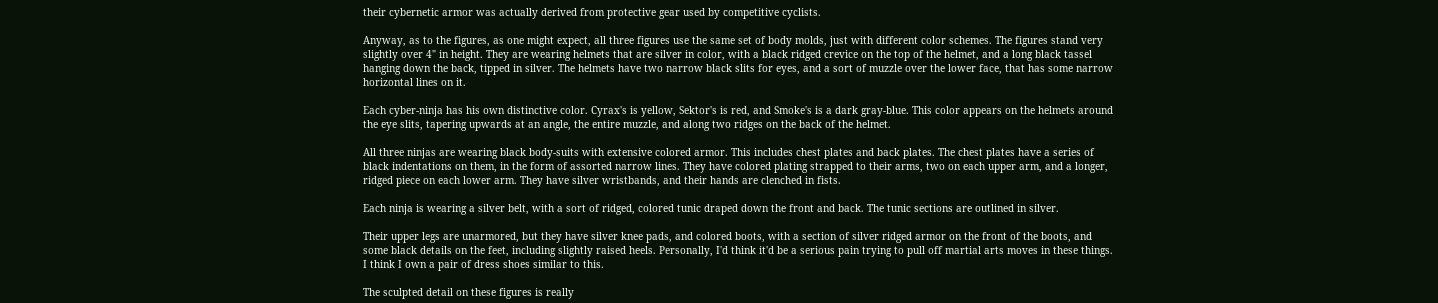their cybernetic armor was actually derived from protective gear used by competitive cyclists.

Anyway, as to the figures, as one might expect, all three figures use the same set of body molds, just with different color schemes. The figures stand very slightly over 4" in height. They are wearing helmets that are silver in color, with a black ridged crevice on the top of the helmet, and a long black tassel hanging down the back, tipped in silver. The helmets have two narrow black slits for eyes, and a sort of muzzle over the lower face, that has some narrow horizontal lines on it.

Each cyber-ninja has his own distinctive color. Cyrax's is yellow, Sektor's is red, and Smoke's is a dark gray-blue. This color appears on the helmets around the eye slits, tapering upwards at an angle, the entire muzzle, and along two ridges on the back of the helmet.

All three ninjas are wearing black body-suits with extensive colored armor. This includes chest plates and back plates. The chest plates have a series of black indentations on them, in the form of assorted narrow lines. They have colored plating strapped to their arms, two on each upper arm, and a longer, ridged piece on each lower arm. They have silver wristbands, and their hands are clenched in fists.

Each ninja is wearing a silver belt, with a sort of ridged, colored tunic draped down the front and back. The tunic sections are outlined in silver.

Their upper legs are unarmored, but they have silver knee pads, and colored boots, with a section of silver ridged armor on the front of the boots, and some black details on the feet, including slightly raised heels. Personally, I'd think it'd be a serious pain trying to pull off martial arts moves in these things. I think I own a pair of dress shoes similar to this.

The sculpted detail on these figures is really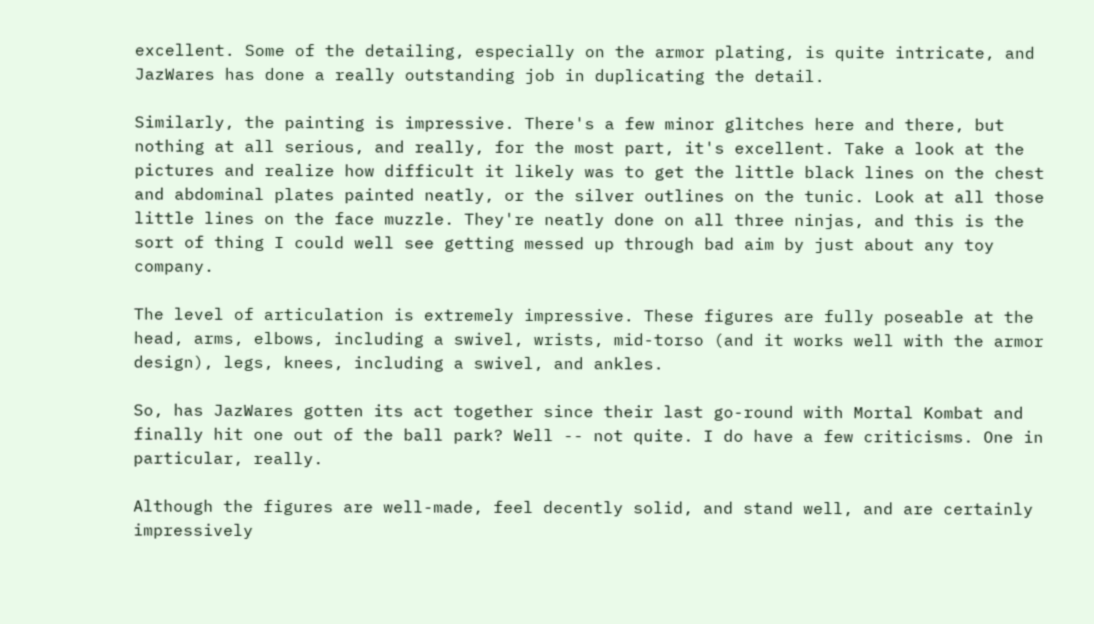excellent. Some of the detailing, especially on the armor plating, is quite intricate, and JazWares has done a really outstanding job in duplicating the detail.

Similarly, the painting is impressive. There's a few minor glitches here and there, but nothing at all serious, and really, for the most part, it's excellent. Take a look at the pictures and realize how difficult it likely was to get the little black lines on the chest and abdominal plates painted neatly, or the silver outlines on the tunic. Look at all those little lines on the face muzzle. They're neatly done on all three ninjas, and this is the sort of thing I could well see getting messed up through bad aim by just about any toy company.

The level of articulation is extremely impressive. These figures are fully poseable at the head, arms, elbows, including a swivel, wrists, mid-torso (and it works well with the armor design), legs, knees, including a swivel, and ankles.

So, has JazWares gotten its act together since their last go-round with Mortal Kombat and finally hit one out of the ball park? Well -- not quite. I do have a few criticisms. One in particular, really.

Although the figures are well-made, feel decently solid, and stand well, and are certainly impressively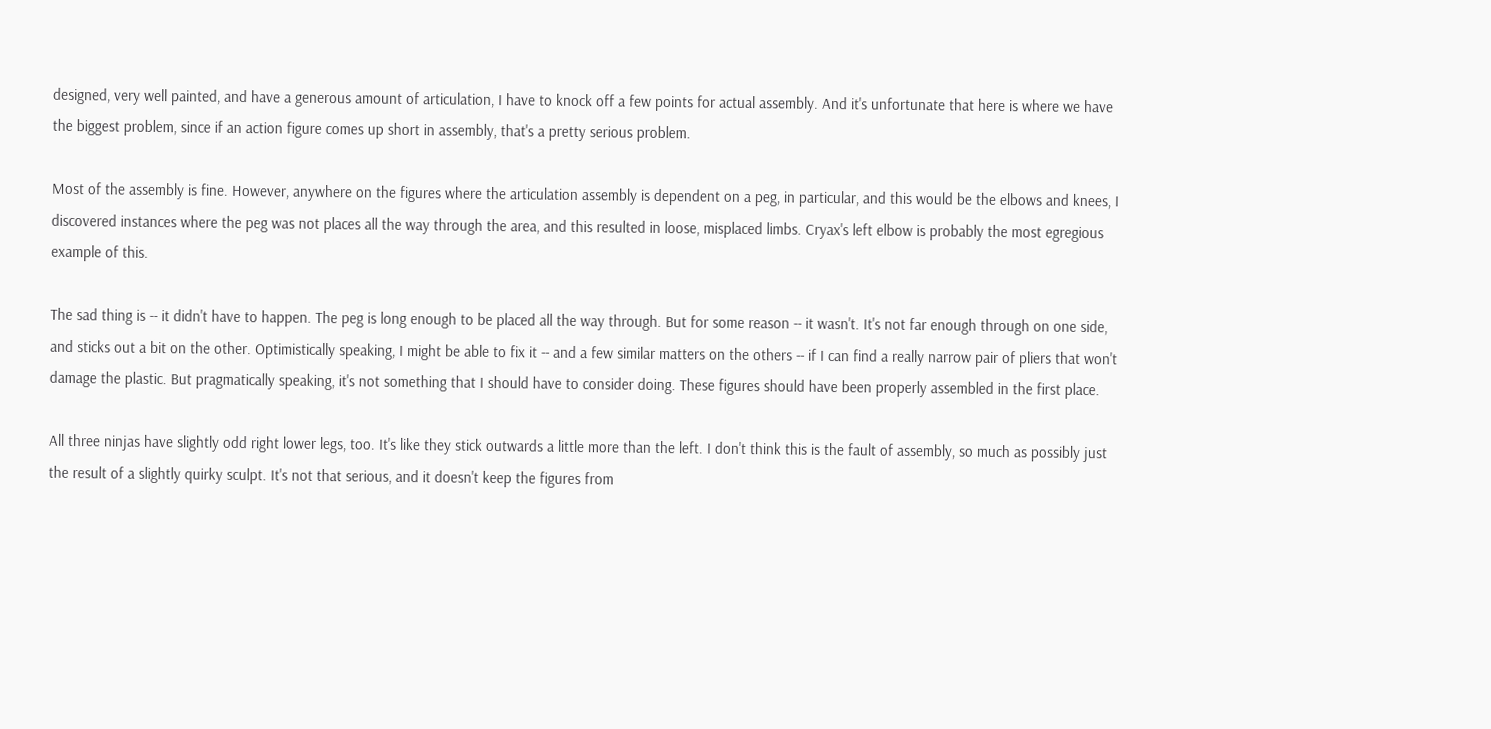designed, very well painted, and have a generous amount of articulation, I have to knock off a few points for actual assembly. And it's unfortunate that here is where we have the biggest problem, since if an action figure comes up short in assembly, that's a pretty serious problem.

Most of the assembly is fine. However, anywhere on the figures where the articulation assembly is dependent on a peg, in particular, and this would be the elbows and knees, I discovered instances where the peg was not places all the way through the area, and this resulted in loose, misplaced limbs. Cryax's left elbow is probably the most egregious example of this.

The sad thing is -- it didn't have to happen. The peg is long enough to be placed all the way through. But for some reason -- it wasn't. It's not far enough through on one side, and sticks out a bit on the other. Optimistically speaking, I might be able to fix it -- and a few similar matters on the others -- if I can find a really narrow pair of pliers that won't damage the plastic. But pragmatically speaking, it's not something that I should have to consider doing. These figures should have been properly assembled in the first place.

All three ninjas have slightly odd right lower legs, too. It's like they stick outwards a little more than the left. I don't think this is the fault of assembly, so much as possibly just the result of a slightly quirky sculpt. It's not that serious, and it doesn't keep the figures from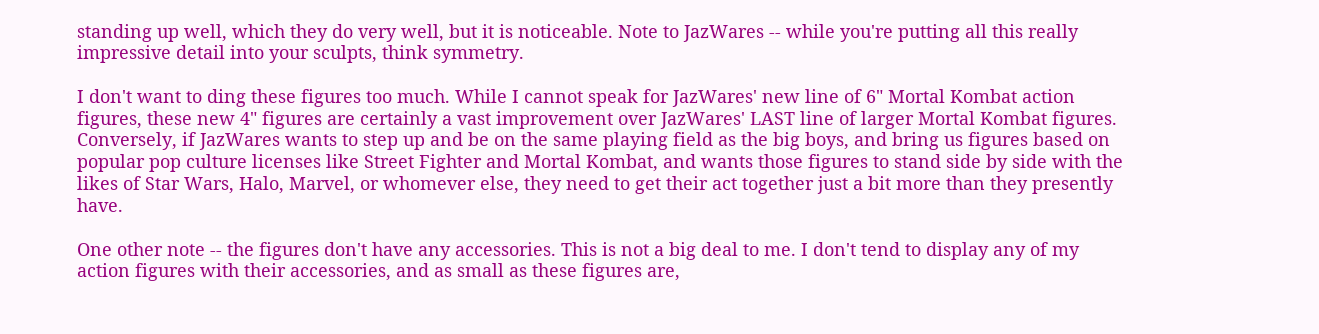standing up well, which they do very well, but it is noticeable. Note to JazWares -- while you're putting all this really impressive detail into your sculpts, think symmetry.

I don't want to ding these figures too much. While I cannot speak for JazWares' new line of 6" Mortal Kombat action figures, these new 4" figures are certainly a vast improvement over JazWares' LAST line of larger Mortal Kombat figures. Conversely, if JazWares wants to step up and be on the same playing field as the big boys, and bring us figures based on popular pop culture licenses like Street Fighter and Mortal Kombat, and wants those figures to stand side by side with the likes of Star Wars, Halo, Marvel, or whomever else, they need to get their act together just a bit more than they presently have.

One other note -- the figures don't have any accessories. This is not a big deal to me. I don't tend to display any of my action figures with their accessories, and as small as these figures are,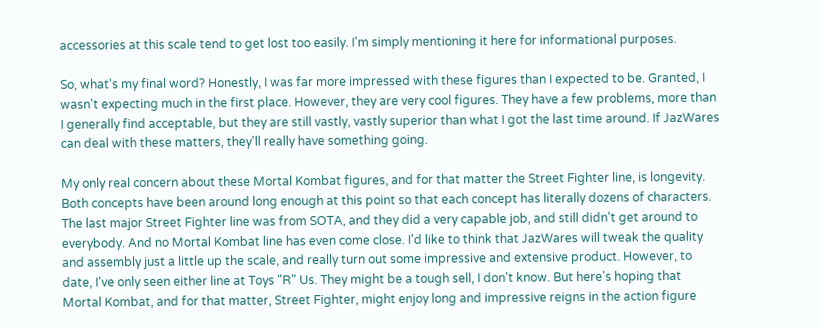accessories at this scale tend to get lost too easily. I'm simply mentioning it here for informational purposes.

So, what's my final word? Honestly, I was far more impressed with these figures than I expected to be. Granted, I wasn't expecting much in the first place. However, they are very cool figures. They have a few problems, more than I generally find acceptable, but they are still vastly, vastly superior than what I got the last time around. If JazWares can deal with these matters, they'll really have something going.

My only real concern about these Mortal Kombat figures, and for that matter the Street Fighter line, is longevity. Both concepts have been around long enough at this point so that each concept has literally dozens of characters. The last major Street Fighter line was from SOTA, and they did a very capable job, and still didn't get around to everybody. And no Mortal Kombat line has even come close. I'd like to think that JazWares will tweak the quality and assembly just a little up the scale, and really turn out some impressive and extensive product. However, to date, I've only seen either line at Toys "R" Us. They might be a tough sell, I don't know. But here's hoping that Mortal Kombat, and for that matter, Street Fighter, might enjoy long and impressive reigns in the action figure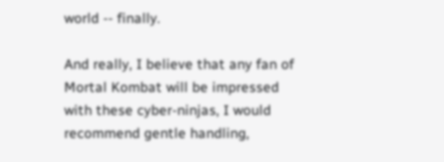world -- finally.

And really, I believe that any fan of Mortal Kombat will be impressed with these cyber-ninjas, I would recommend gentle handling,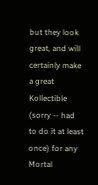but they look great, and will certainly make a great Kollectible (sorry -- had to do it at least once) for any Mortal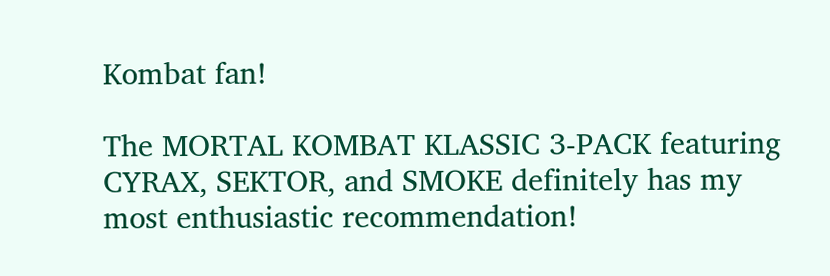Kombat fan!

The MORTAL KOMBAT KLASSIC 3-PACK featuring CYRAX, SEKTOR, and SMOKE definitely has my most enthusiastic recommendation!